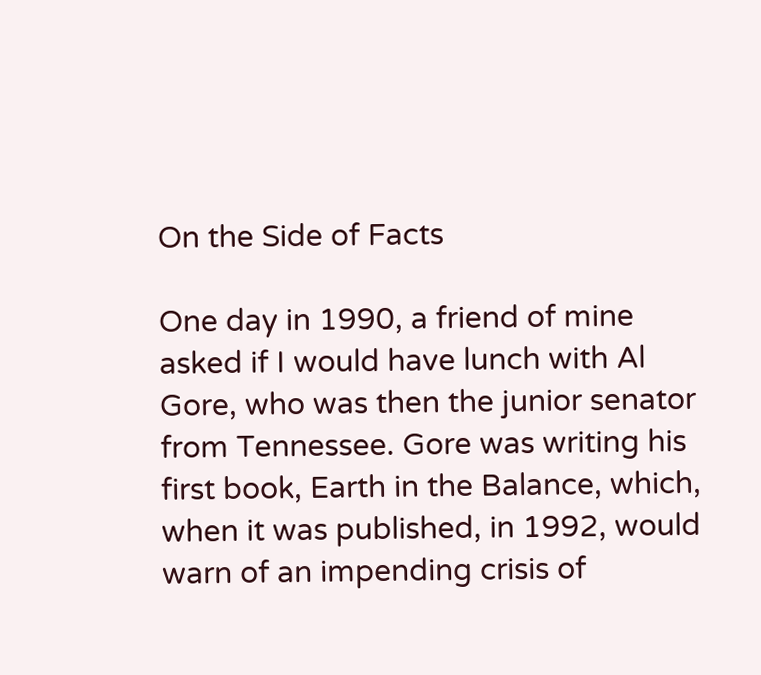On the Side of Facts

One day in 1990, a friend of mine asked if I would have lunch with Al Gore, who was then the junior senator from Tennessee. Gore was writing his first book, Earth in the Balance, which, when it was published, in 1992, would warn of an impending crisis of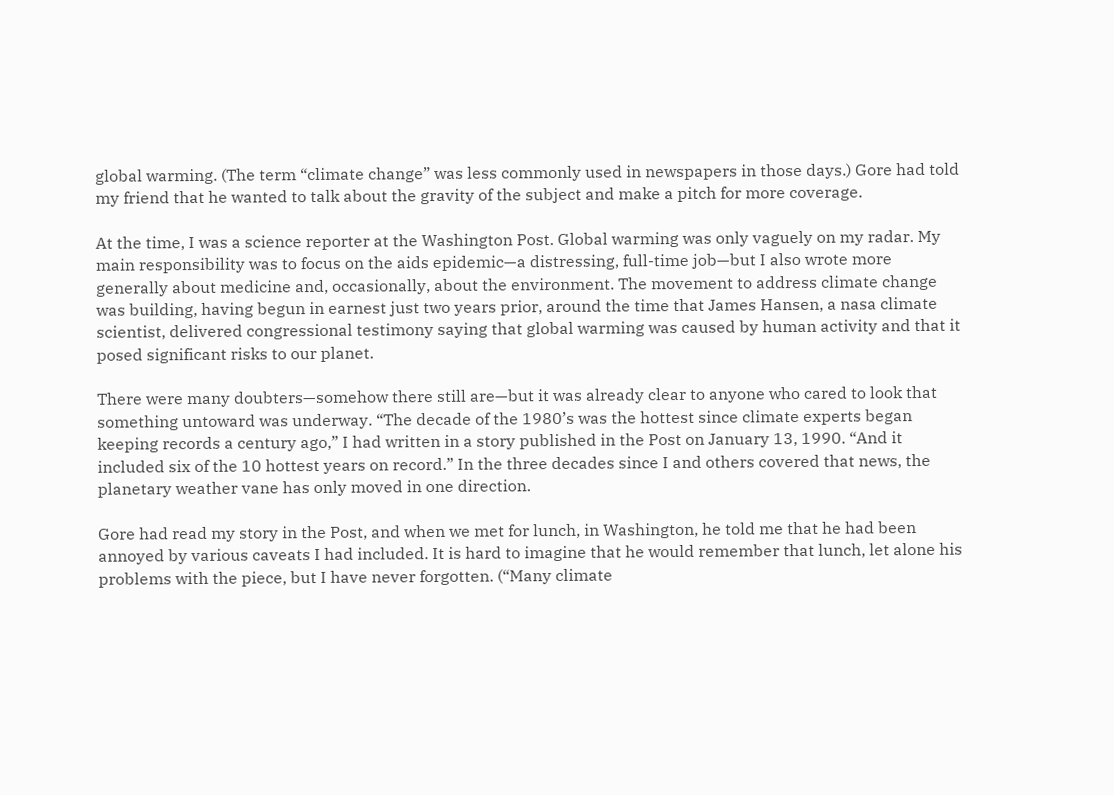global warming. (The term “climate change” was less commonly used in newspapers in those days.) Gore had told my friend that he wanted to talk about the gravity of the subject and make a pitch for more coverage.

At the time, I was a science reporter at the Washington Post. Global warming was only vaguely on my radar. My main responsibility was to focus on the aids epidemic—a distressing, full-time job—but I also wrote more generally about medicine and, occasionally, about the environment. The movement to address climate change was building, having begun in earnest just two years prior, around the time that James Hansen, a nasa climate scientist, delivered congressional testimony saying that global warming was caused by human activity and that it posed significant risks to our planet.

There were many doubters—somehow there still are—but it was already clear to anyone who cared to look that something untoward was underway. “The decade of the 1980’s was the hottest since climate experts began keeping records a century ago,” I had written in a story published in the Post on January 13, 1990. “And it included six of the 10 hottest years on record.” In the three decades since I and others covered that news, the planetary weather vane has only moved in one direction.

Gore had read my story in the Post, and when we met for lunch, in Washington, he told me that he had been annoyed by various caveats I had included. It is hard to imagine that he would remember that lunch, let alone his problems with the piece, but I have never forgotten. (“Many climate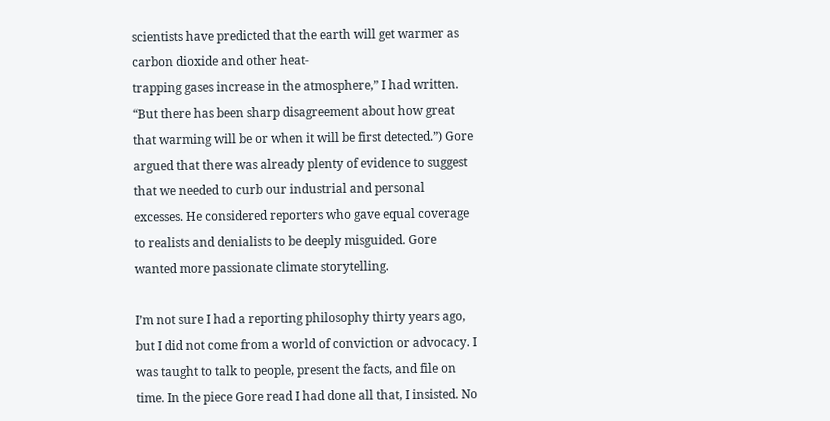scientists have predicted that the earth will get warmer as carbon dioxide and other heat-
trapping gases increase in the atmosphere,” I had written. “But there has been sharp disagreement about how great that warming will be or when it will be first detected.”) Gore argued that there was already plenty of evidence to suggest that we needed to curb our industrial and personal excesses. He considered reporters who gave equal coverage to realists and denialists to be deeply misguided. Gore wanted more passionate climate storytelling.

I’m not sure I had a reporting philosophy thirty years ago, but I did not come from a world of conviction or advocacy. I was taught to talk to people, present the facts, and file on time. In the piece Gore read I had done all that, I insisted. No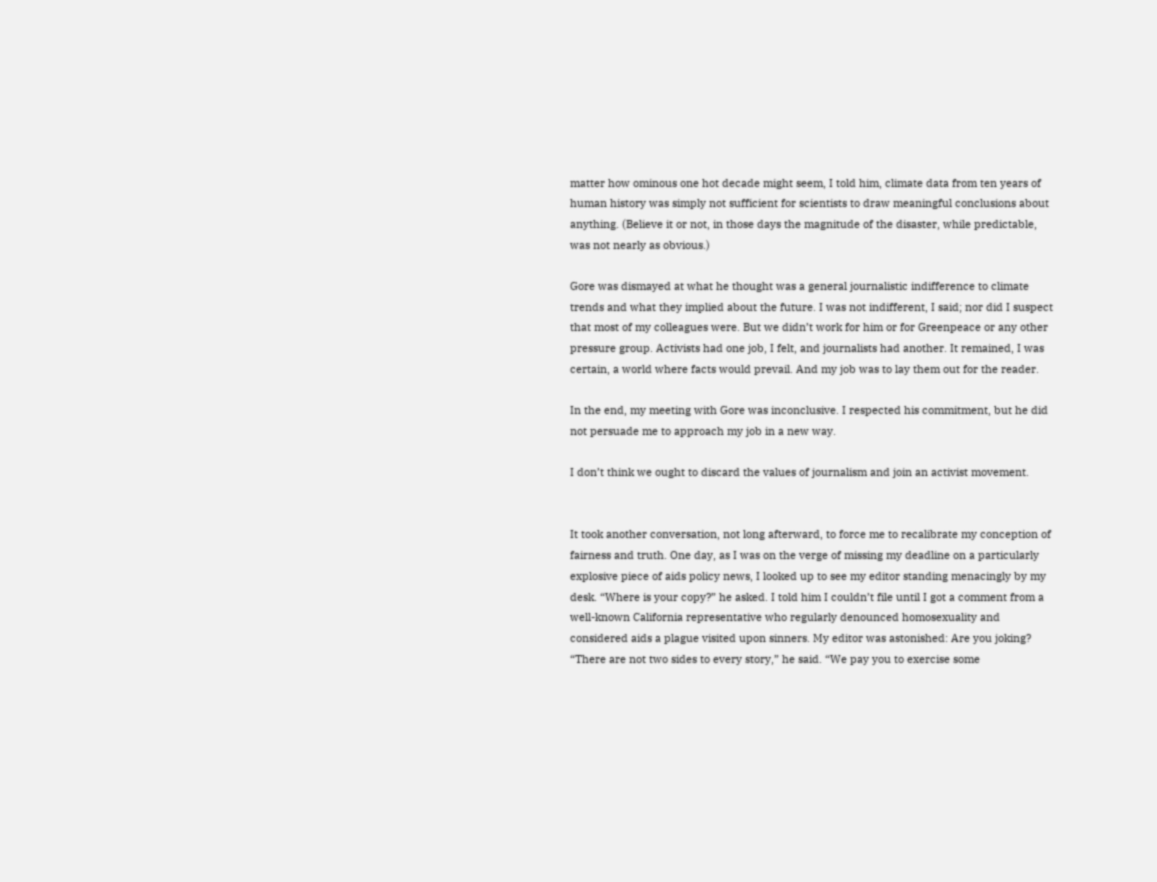matter how ominous one hot decade might seem, I told him, climate data from ten years of human history was simply not sufficient for scientists to draw meaningful conclusions about anything. (Believe it or not, in those days the magnitude of the disaster, while predictable, was not nearly as obvious.)

Gore was dismayed at what he thought was a general journalistic indifference to climate trends and what they implied about the future. I was not indifferent, I said; nor did I suspect that most of my colleagues were. But we didn’t work for him or for Greenpeace or any other pressure group. Activists had one job, I felt, and journalists had another. It remained, I was certain, a world where facts would prevail. And my job was to lay them out for the reader.

In the end, my meeting with Gore was inconclusive. I respected his commitment, but he did not persuade me to approach my job in a new way.

I don’t think we ought to discard the values of journalism and join an activist movement.


It took another conversation, not long afterward, to force me to recalibrate my conception of fairness and truth. One day, as I was on the verge of missing my deadline on a particularly explosive piece of aids policy news, I looked up to see my editor standing menacingly by my desk. “Where is your copy?” he asked. I told him I couldn’t file until I got a comment from a well-known California representative who regularly denounced homosexuality and considered aids a plague visited upon sinners. My editor was astonished: Are you joking? “There are not two sides to every story,” he said. “We pay you to exercise some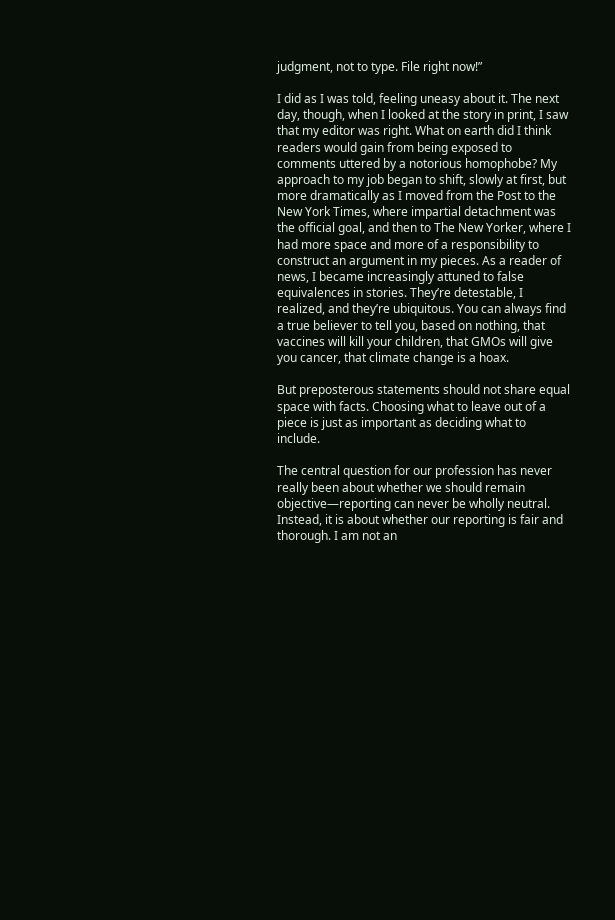judgment, not to type. File right now!”

I did as I was told, feeling uneasy about it. The next day, though, when I looked at the story in print, I saw that my editor was right. What on earth did I think readers would gain from being exposed to comments uttered by a notorious homophobe? My approach to my job began to shift, slowly at first, but more dramatically as I moved from the Post to the New York Times, where impartial detachment was the official goal, and then to The New Yorker, where I had more space and more of a responsibility to construct an argument in my pieces. As a reader of news, I became increasingly attuned to false equivalences in stories. They’re detestable, I realized, and they’re ubiquitous. You can always find a true believer to tell you, based on nothing, that vaccines will kill your children, that GMOs will give you cancer, that climate change is a hoax.

But preposterous statements should not share equal space with facts. Choosing what to leave out of a piece is just as important as deciding what to include.

The central question for our profession has never really been about whether we should remain objective—reporting can never be wholly neutral. Instead, it is about whether our reporting is fair and thorough. I am not an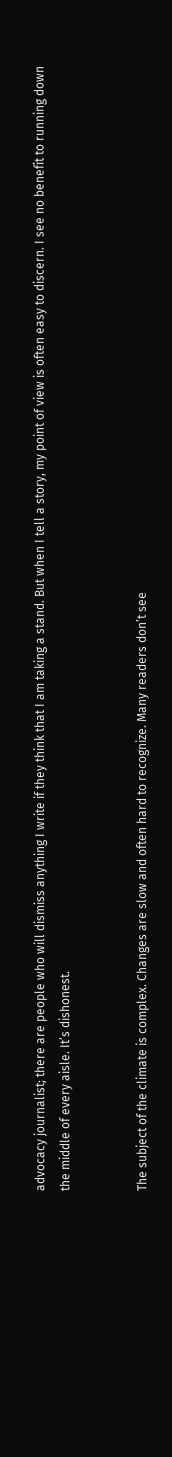advocacy journalist; there are people who will dismiss anything I write if they think that I am taking a stand. But when I tell a story, my point of view is often easy to discern. I see no benefit to running down the middle of every aisle. It’s dishonest.


The subject of the climate is complex. Changes are slow and often hard to recognize. Many readers don’t see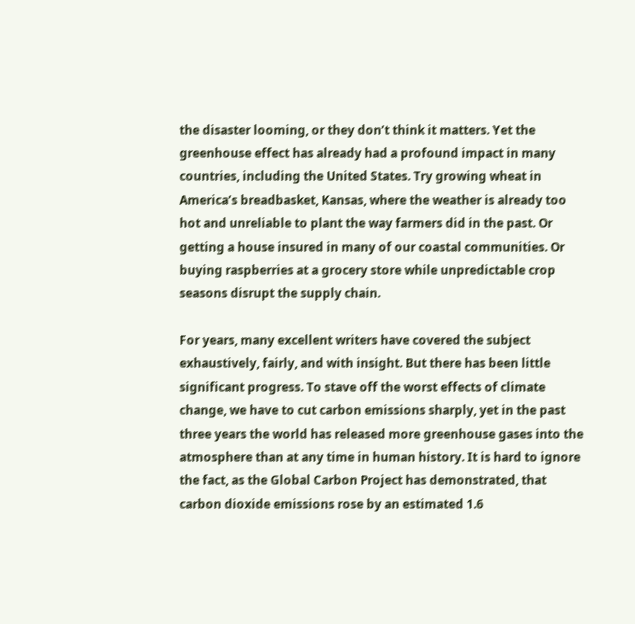the disaster looming, or they don’t think it matters. Yet the greenhouse effect has already had a profound impact in many countries, including the United States. Try growing wheat in America’s breadbasket, Kansas, where the weather is already too hot and unreliable to plant the way farmers did in the past. Or getting a house insured in many of our coastal communities. Or buying raspberries at a grocery store while unpredictable crop seasons disrupt the supply chain.

For years, many excellent writers have covered the subject exhaustively, fairly, and with insight. But there has been little significant progress. To stave off the worst effects of climate change, we have to cut carbon emissions sharply, yet in the past three years the world has released more greenhouse gases into the atmosphere than at any time in human history. It is hard to ignore the fact, as the Global Carbon Project has demonstrated, that carbon dioxide emissions rose by an estimated 1.6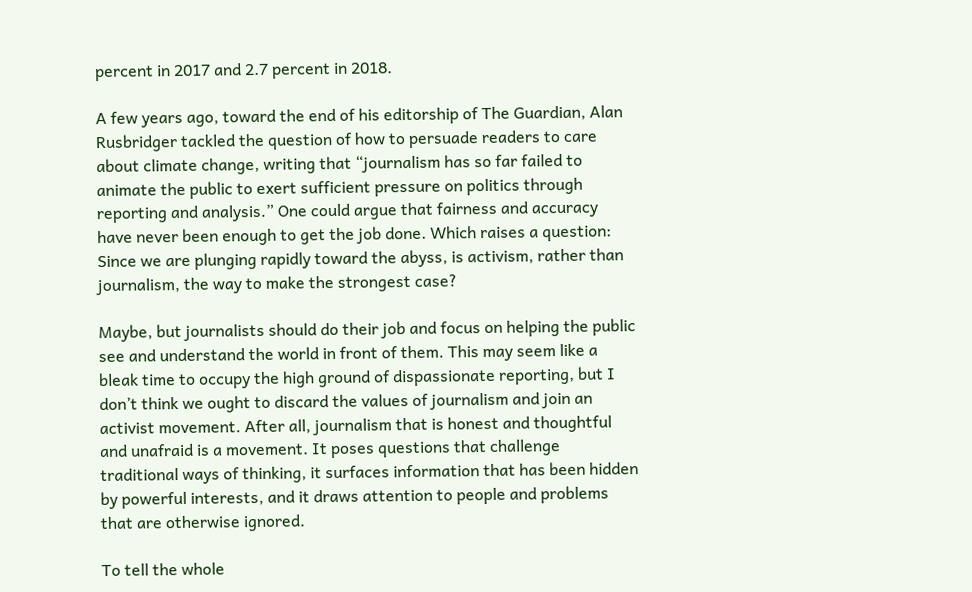percent in 2017 and 2.7 percent in 2018.

A few years ago, toward the end of his editorship of The Guardian, Alan Rusbridger tackled the question of how to persuade readers to care about climate change, writing that “journalism has so far failed to animate the public to exert sufficient pressure on politics through reporting and analysis.” One could argue that fairness and accuracy have never been enough to get the job done. Which raises a question: Since we are plunging rapidly toward the abyss, is activism, rather than journalism, the way to make the strongest case?

Maybe, but journalists should do their job and focus on helping the public see and understand the world in front of them. This may seem like a bleak time to occupy the high ground of dispassionate reporting, but I don’t think we ought to discard the values of journalism and join an activist movement. After all, journalism that is honest and thoughtful and unafraid is a movement. It poses questions that challenge traditional ways of thinking, it surfaces information that has been hidden by powerful interests, and it draws attention to people and problems that are otherwise ignored.

To tell the whole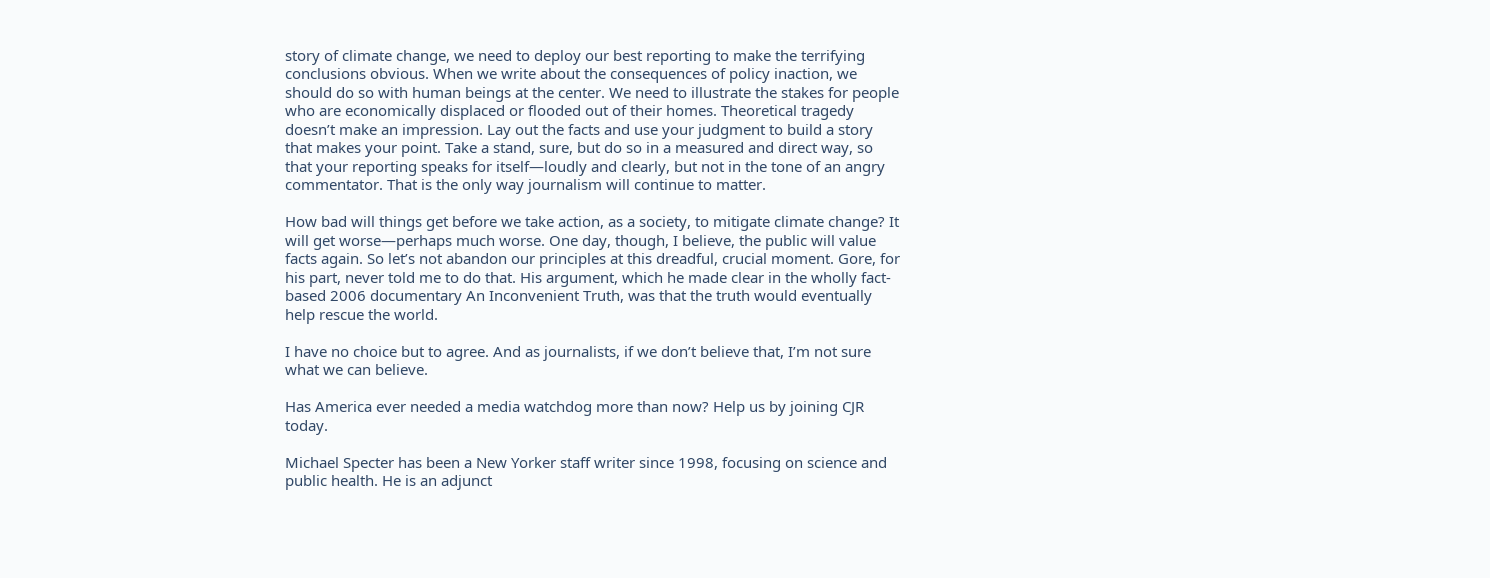story of climate change, we need to deploy our best reporting to make the terrifying conclusions obvious. When we write about the consequences of policy inaction, we should do so with human beings at the center. We need to illustrate the stakes for people who are economically displaced or flooded out of their homes. Theoretical tragedy doesn’t make an impression. Lay out the facts and use your judgment to build a story that makes your point. Take a stand, sure, but do so in a measured and direct way, so that your reporting speaks for itself—loudly and clearly, but not in the tone of an angry commentator. That is the only way journalism will continue to matter.

How bad will things get before we take action, as a society, to mitigate climate change? It will get worse—perhaps much worse. One day, though, I believe, the public will value facts again. So let’s not abandon our principles at this dreadful, crucial moment. Gore, for his part, never told me to do that. His argument, which he made clear in the wholly fact-based 2006 documentary An Inconvenient Truth, was that the truth would eventually help rescue the world.

I have no choice but to agree. And as journalists, if we don’t believe that, I’m not sure what we can believe.

Has America ever needed a media watchdog more than now? Help us by joining CJR today.

Michael Specter has been a New Yorker staff writer since 1998, focusing on science and public health. He is an adjunct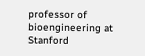professor of bioengineering at Stanford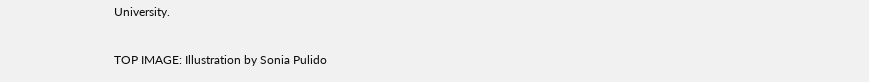University.

TOP IMAGE: Illustration by Sonia Pulido